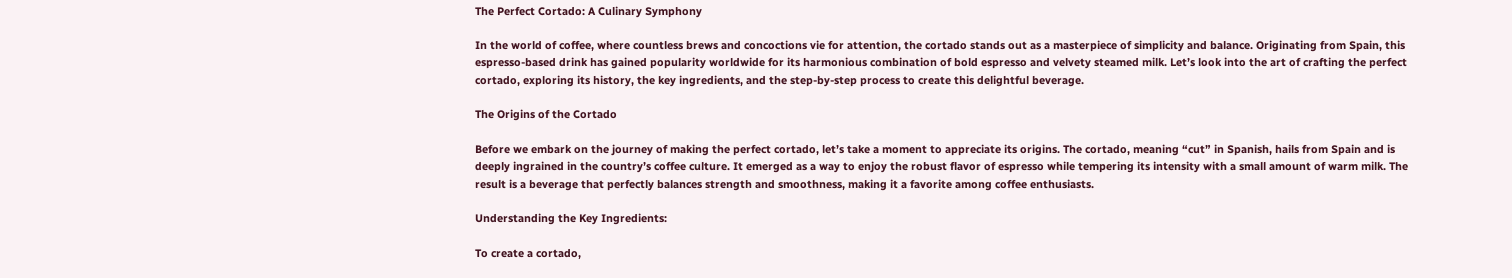The Perfect Cortado: A Culinary Symphony

In the world of coffee, where countless brews and concoctions vie for attention, the cortado stands out as a masterpiece of simplicity and balance. Originating from Spain, this espresso-based drink has gained popularity worldwide for its harmonious combination of bold espresso and velvety steamed milk. Let’s look into the art of crafting the perfect cortado, exploring its history, the key ingredients, and the step-by-step process to create this delightful beverage.

The Origins of the Cortado

Before we embark on the journey of making the perfect cortado, let’s take a moment to appreciate its origins. The cortado, meaning “cut” in Spanish, hails from Spain and is deeply ingrained in the country’s coffee culture. It emerged as a way to enjoy the robust flavor of espresso while tempering its intensity with a small amount of warm milk. The result is a beverage that perfectly balances strength and smoothness, making it a favorite among coffee enthusiasts.

Understanding the Key Ingredients:

To create a cortado,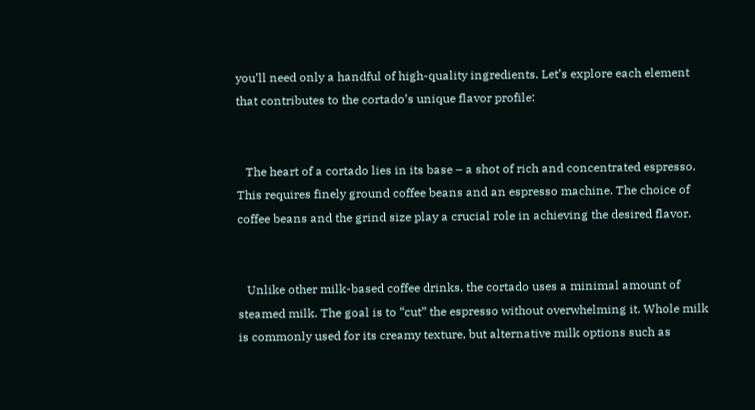you’ll need only a handful of high-quality ingredients. Let’s explore each element that contributes to the cortado’s unique flavor profile:


   The heart of a cortado lies in its base – a shot of rich and concentrated espresso. This requires finely ground coffee beans and an espresso machine. The choice of coffee beans and the grind size play a crucial role in achieving the desired flavor.


   Unlike other milk-based coffee drinks, the cortado uses a minimal amount of steamed milk. The goal is to “cut” the espresso without overwhelming it. Whole milk is commonly used for its creamy texture, but alternative milk options such as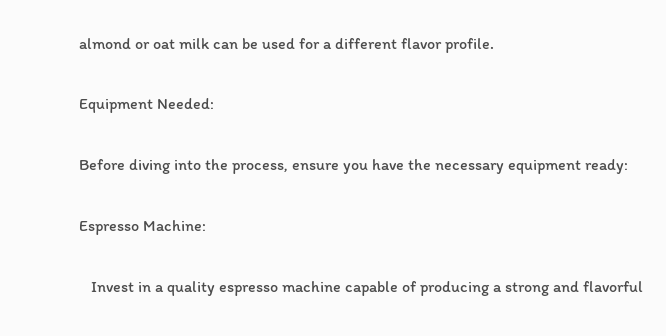almond or oat milk can be used for a different flavor profile.

Equipment Needed:

Before diving into the process, ensure you have the necessary equipment ready:

Espresso Machine:

   Invest in a quality espresso machine capable of producing a strong and flavorful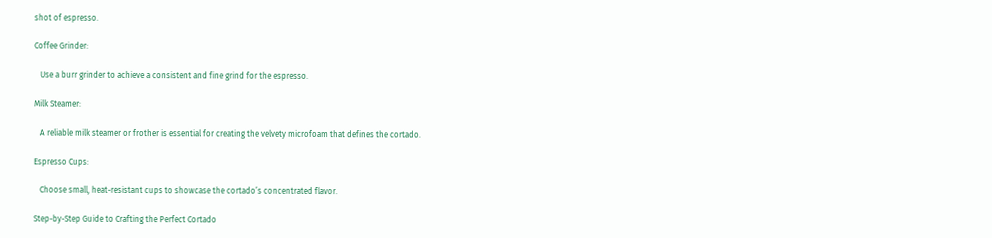shot of espresso.

Coffee Grinder:

   Use a burr grinder to achieve a consistent and fine grind for the espresso.

Milk Steamer:

   A reliable milk steamer or frother is essential for creating the velvety microfoam that defines the cortado.

Espresso Cups:

   Choose small, heat-resistant cups to showcase the cortado’s concentrated flavor.

Step-by-Step Guide to Crafting the Perfect Cortado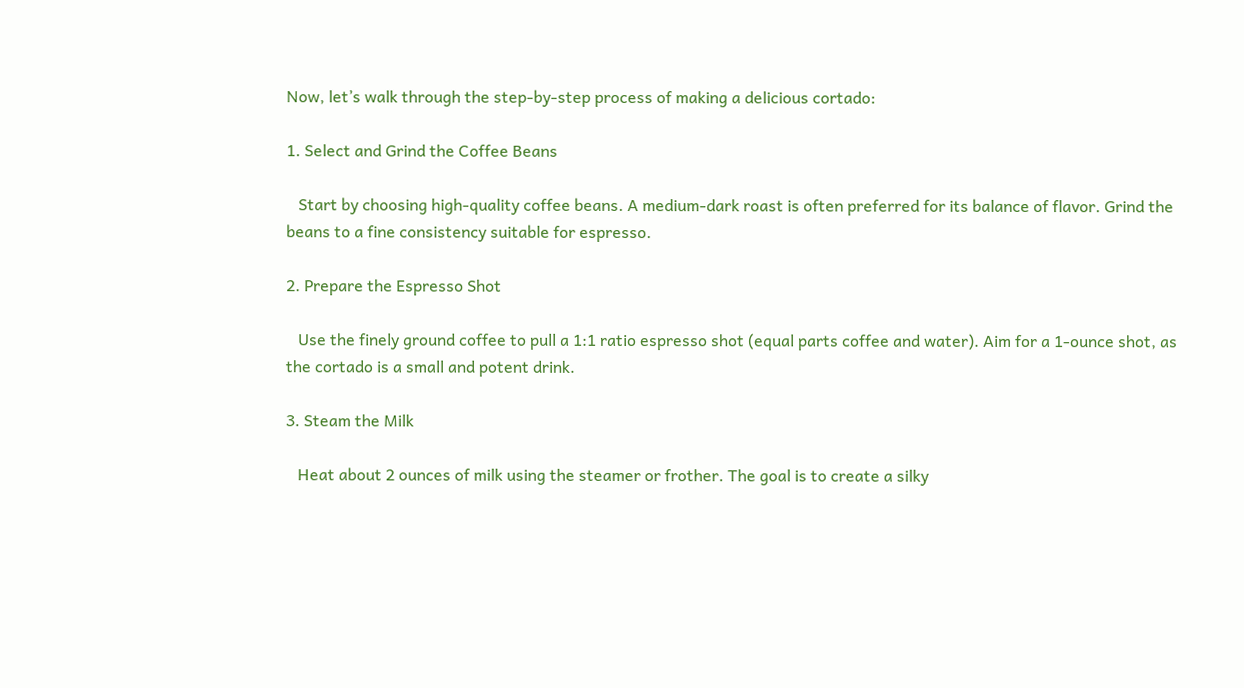Now, let’s walk through the step-by-step process of making a delicious cortado:

1. Select and Grind the Coffee Beans

   Start by choosing high-quality coffee beans. A medium-dark roast is often preferred for its balance of flavor. Grind the beans to a fine consistency suitable for espresso.

2. Prepare the Espresso Shot

   Use the finely ground coffee to pull a 1:1 ratio espresso shot (equal parts coffee and water). Aim for a 1-ounce shot, as the cortado is a small and potent drink.

3. Steam the Milk

   Heat about 2 ounces of milk using the steamer or frother. The goal is to create a silky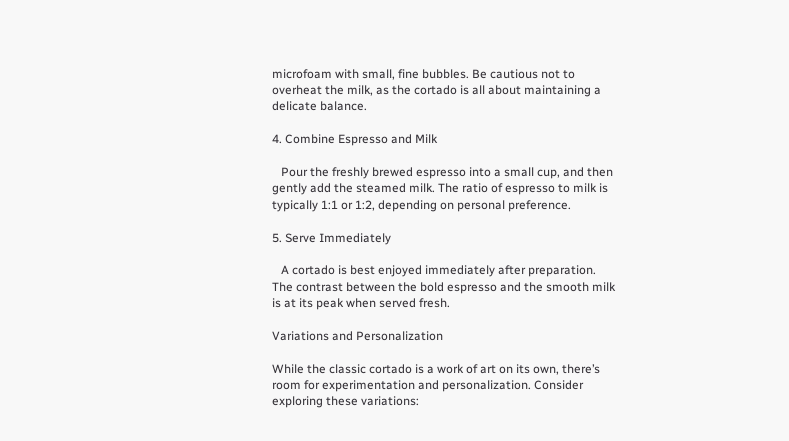microfoam with small, fine bubbles. Be cautious not to overheat the milk, as the cortado is all about maintaining a delicate balance.

4. Combine Espresso and Milk

   Pour the freshly brewed espresso into a small cup, and then gently add the steamed milk. The ratio of espresso to milk is typically 1:1 or 1:2, depending on personal preference.

5. Serve Immediately

   A cortado is best enjoyed immediately after preparation. The contrast between the bold espresso and the smooth milk is at its peak when served fresh.

Variations and Personalization

While the classic cortado is a work of art on its own, there’s room for experimentation and personalization. Consider exploring these variations: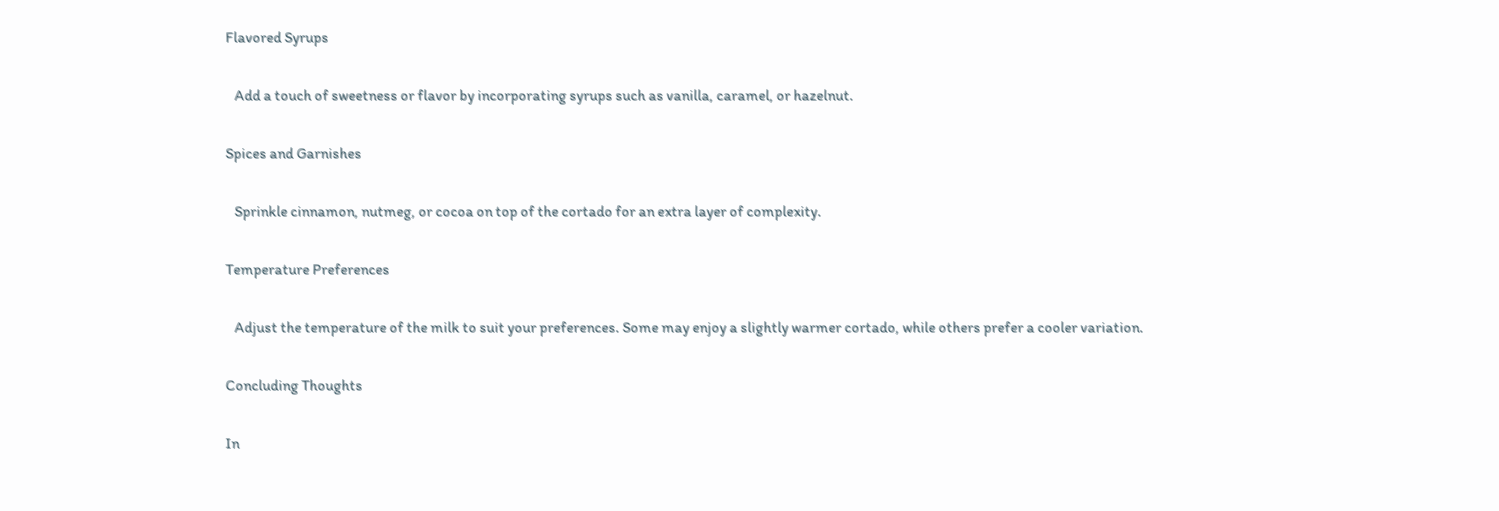Flavored Syrups

   Add a touch of sweetness or flavor by incorporating syrups such as vanilla, caramel, or hazelnut.

Spices and Garnishes

   Sprinkle cinnamon, nutmeg, or cocoa on top of the cortado for an extra layer of complexity.

Temperature Preferences

   Adjust the temperature of the milk to suit your preferences. Some may enjoy a slightly warmer cortado, while others prefer a cooler variation.

Concluding Thoughts

In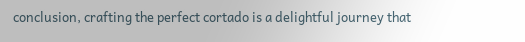conclusion, crafting the perfect cortado is a delightful journey that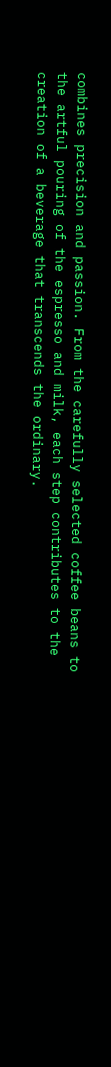combines precision and passion. From the carefully selected coffee beans to the artful pouring of the espresso and milk, each step contributes to the creation of a beverage that transcends the ordinary.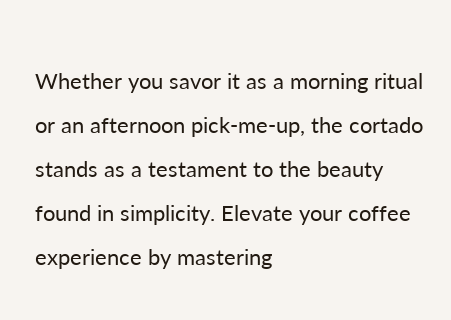Whether you savor it as a morning ritual or an afternoon pick-me-up, the cortado stands as a testament to the beauty found in simplicity. Elevate your coffee experience by mastering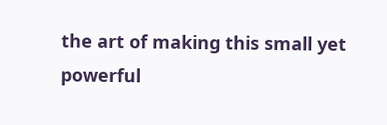the art of making this small yet powerful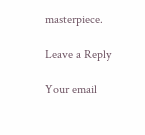masterpiece.

Leave a Reply

Your email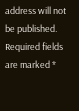address will not be published. Required fields are marked *